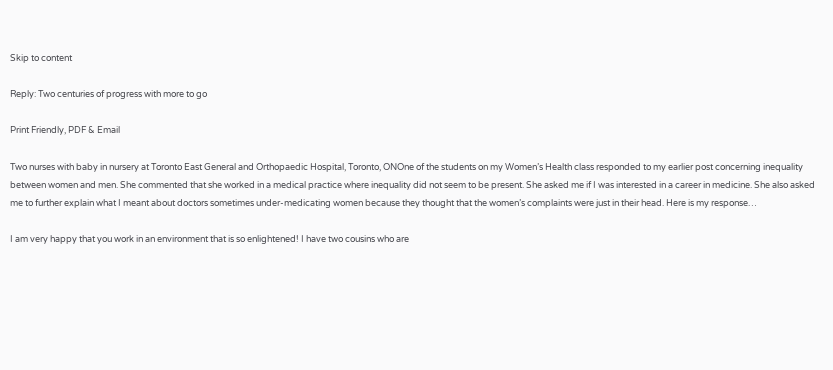Skip to content

Reply: Two centuries of progress with more to go

Print Friendly, PDF & Email

Two nurses with baby in nursery at Toronto East General and Orthopaedic Hospital, Toronto, ONOne of the students on my Women’s Health class responded to my earlier post concerning inequality between women and men. She commented that she worked in a medical practice where inequality did not seem to be present. She asked me if I was interested in a career in medicine. She also asked me to further explain what I meant about doctors sometimes under-medicating women because they thought that the women’s complaints were just in their head. Here is my response…

I am very happy that you work in an environment that is so enlightened! I have two cousins who are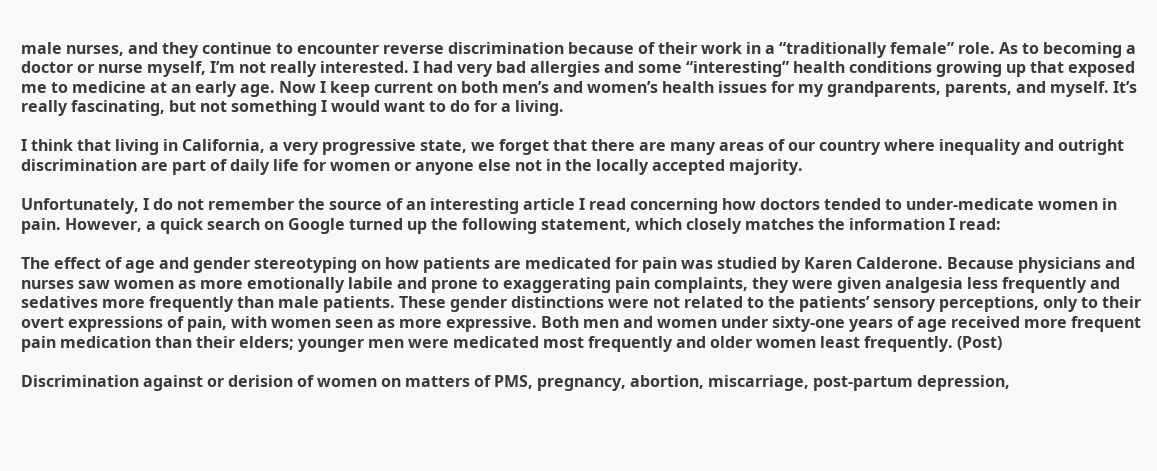male nurses, and they continue to encounter reverse discrimination because of their work in a “traditionally female” role. As to becoming a doctor or nurse myself, I’m not really interested. I had very bad allergies and some “interesting” health conditions growing up that exposed me to medicine at an early age. Now I keep current on both men’s and women’s health issues for my grandparents, parents, and myself. It’s really fascinating, but not something I would want to do for a living.

I think that living in California, a very progressive state, we forget that there are many areas of our country where inequality and outright discrimination are part of daily life for women or anyone else not in the locally accepted majority.

Unfortunately, I do not remember the source of an interesting article I read concerning how doctors tended to under-medicate women in pain. However, a quick search on Google turned up the following statement, which closely matches the information I read:

The effect of age and gender stereotyping on how patients are medicated for pain was studied by Karen Calderone. Because physicians and nurses saw women as more emotionally labile and prone to exaggerating pain complaints, they were given analgesia less frequently and sedatives more frequently than male patients. These gender distinctions were not related to the patients’ sensory perceptions, only to their overt expressions of pain, with women seen as more expressive. Both men and women under sixty-one years of age received more frequent pain medication than their elders; younger men were medicated most frequently and older women least frequently. (Post)

Discrimination against or derision of women on matters of PMS, pregnancy, abortion, miscarriage, post-partum depression,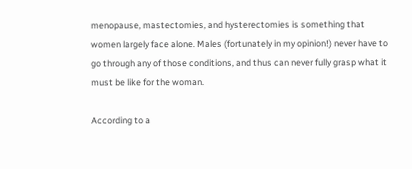menopause, mastectomies, and hysterectomies is something that women largely face alone. Males (fortunately in my opinion!) never have to go through any of those conditions, and thus can never fully grasp what it must be like for the woman.

According to a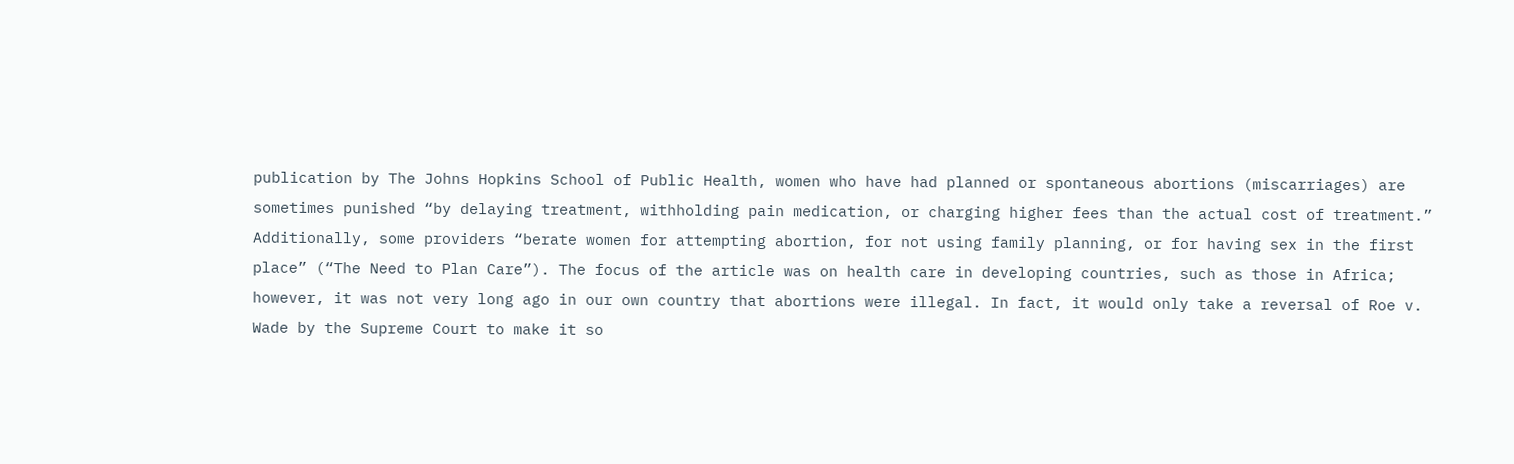publication by The Johns Hopkins School of Public Health, women who have had planned or spontaneous abortions (miscarriages) are sometimes punished “by delaying treatment, withholding pain medication, or charging higher fees than the actual cost of treatment.” Additionally, some providers “berate women for attempting abortion, for not using family planning, or for having sex in the first place” (“The Need to Plan Care”). The focus of the article was on health care in developing countries, such as those in Africa; however, it was not very long ago in our own country that abortions were illegal. In fact, it would only take a reversal of Roe v. Wade by the Supreme Court to make it so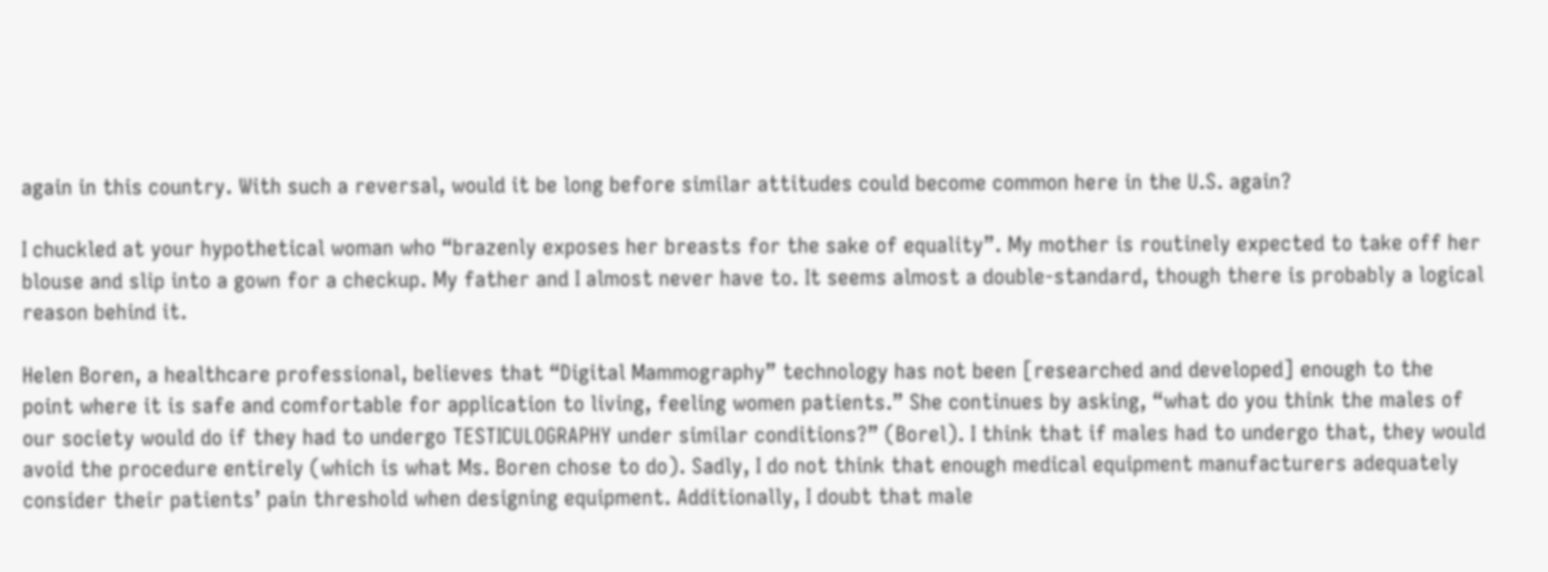again in this country. With such a reversal, would it be long before similar attitudes could become common here in the U.S. again?

I chuckled at your hypothetical woman who “brazenly exposes her breasts for the sake of equality”. My mother is routinely expected to take off her blouse and slip into a gown for a checkup. My father and I almost never have to. It seems almost a double-standard, though there is probably a logical reason behind it.

Helen Boren, a healthcare professional, believes that “Digital Mammography” technology has not been [researched and developed] enough to the point where it is safe and comfortable for application to living, feeling women patients.” She continues by asking, “what do you think the males of our society would do if they had to undergo TESTICULOGRAPHY under similar conditions?” (Borel). I think that if males had to undergo that, they would avoid the procedure entirely (which is what Ms. Boren chose to do). Sadly, I do not think that enough medical equipment manufacturers adequately consider their patients’ pain threshold when designing equipment. Additionally, I doubt that male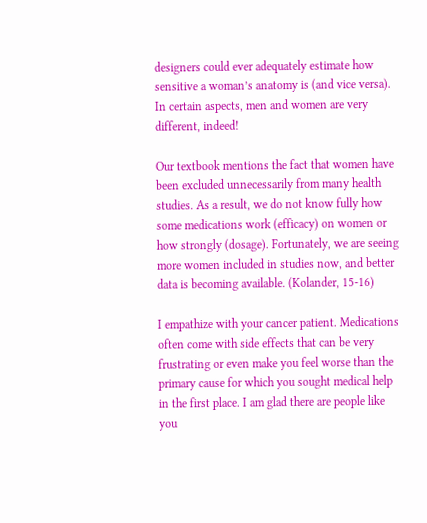designers could ever adequately estimate how sensitive a woman’s anatomy is (and vice versa). In certain aspects, men and women are very different, indeed!

Our textbook mentions the fact that women have been excluded unnecessarily from many health studies. As a result, we do not know fully how some medications work (efficacy) on women or how strongly (dosage). Fortunately, we are seeing more women included in studies now, and better data is becoming available. (Kolander, 15-16)

I empathize with your cancer patient. Medications often come with side effects that can be very frustrating or even make you feel worse than the primary cause for which you sought medical help in the first place. I am glad there are people like you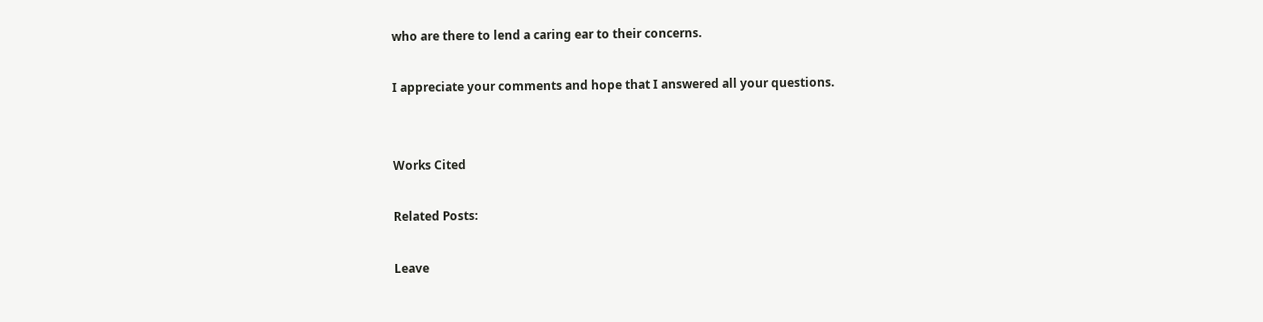who are there to lend a caring ear to their concerns.

I appreciate your comments and hope that I answered all your questions.


Works Cited

Related Posts:

Leave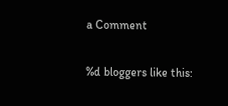a Comment

%d bloggers like this: